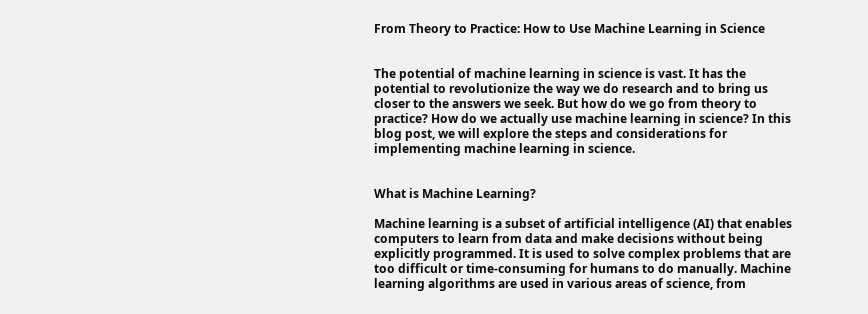From Theory to Practice: How to Use Machine Learning in Science


The potential of machine learning in science is vast. It has the potential to revolutionize the way we do research and to bring us closer to the answers we seek. But how do we go from theory to practice? How do we actually use machine learning in science? In this blog post, we will explore the steps and considerations for implementing machine learning in science.


What is Machine Learning?

Machine learning is a subset of artificial intelligence (AI) that enables computers to learn from data and make decisions without being explicitly programmed. It is used to solve complex problems that are too difficult or time-consuming for humans to do manually. Machine learning algorithms are used in various areas of science, from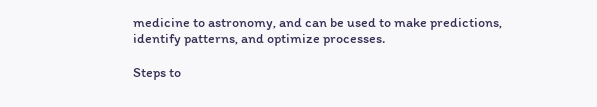medicine to astronomy, and can be used to make predictions, identify patterns, and optimize processes.

Steps to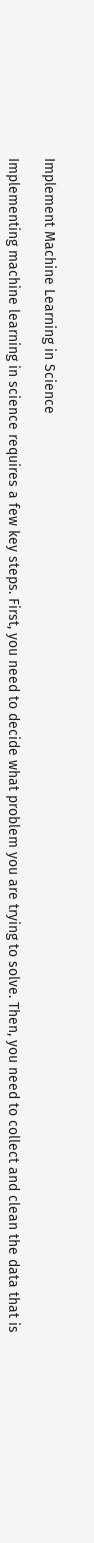Implement Machine Learning in Science

Implementing machine learning in science requires a few key steps. First, you need to decide what problem you are trying to solve. Then, you need to collect and clean the data that is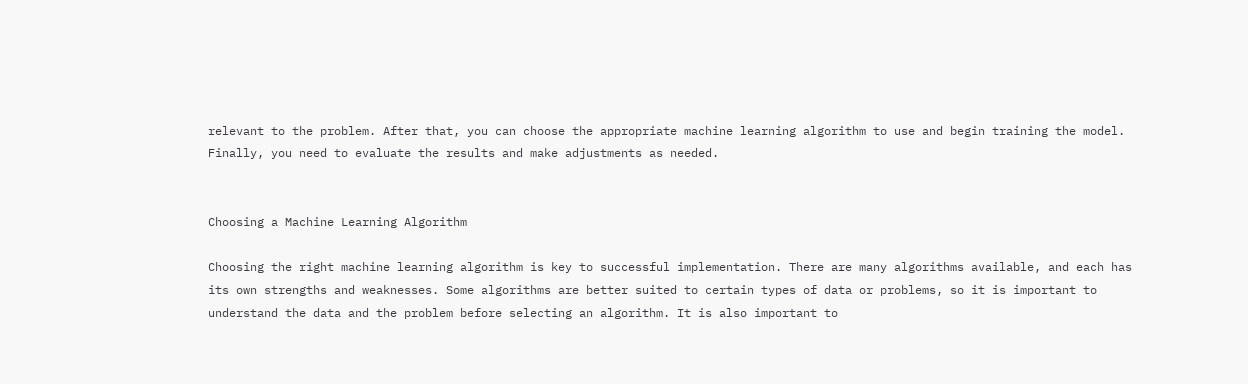relevant to the problem. After that, you can choose the appropriate machine learning algorithm to use and begin training the model. Finally, you need to evaluate the results and make adjustments as needed.


Choosing a Machine Learning Algorithm

Choosing the right machine learning algorithm is key to successful implementation. There are many algorithms available, and each has its own strengths and weaknesses. Some algorithms are better suited to certain types of data or problems, so it is important to understand the data and the problem before selecting an algorithm. It is also important to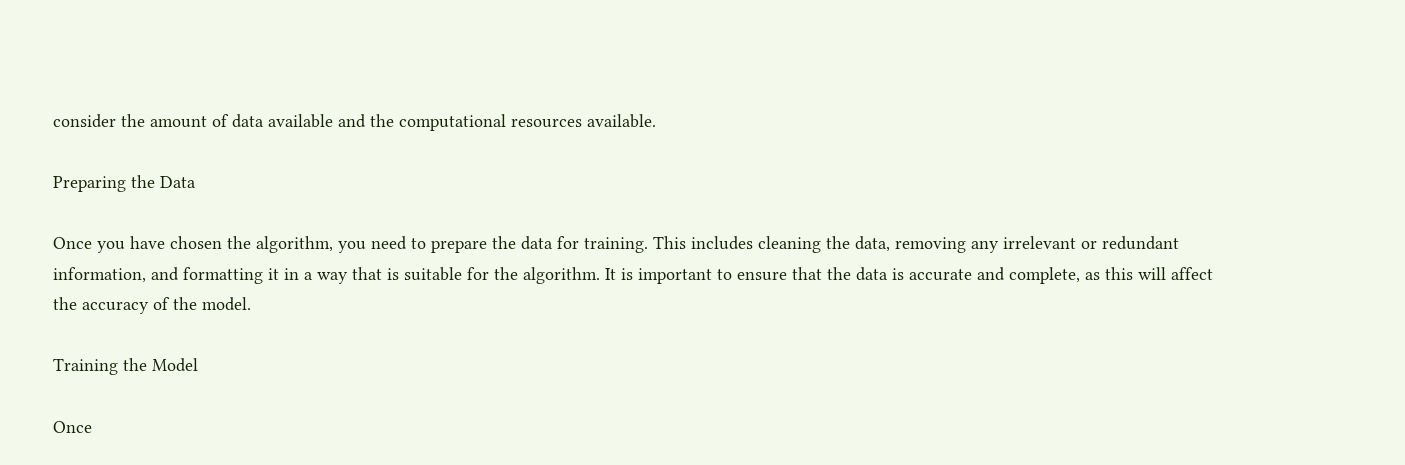consider the amount of data available and the computational resources available.

Preparing the Data

Once you have chosen the algorithm, you need to prepare the data for training. This includes cleaning the data, removing any irrelevant or redundant information, and formatting it in a way that is suitable for the algorithm. It is important to ensure that the data is accurate and complete, as this will affect the accuracy of the model.

Training the Model

Once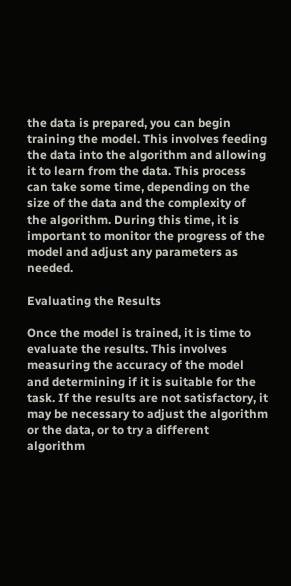the data is prepared, you can begin training the model. This involves feeding the data into the algorithm and allowing it to learn from the data. This process can take some time, depending on the size of the data and the complexity of the algorithm. During this time, it is important to monitor the progress of the model and adjust any parameters as needed.

Evaluating the Results

Once the model is trained, it is time to evaluate the results. This involves measuring the accuracy of the model and determining if it is suitable for the task. If the results are not satisfactory, it may be necessary to adjust the algorithm or the data, or to try a different algorithm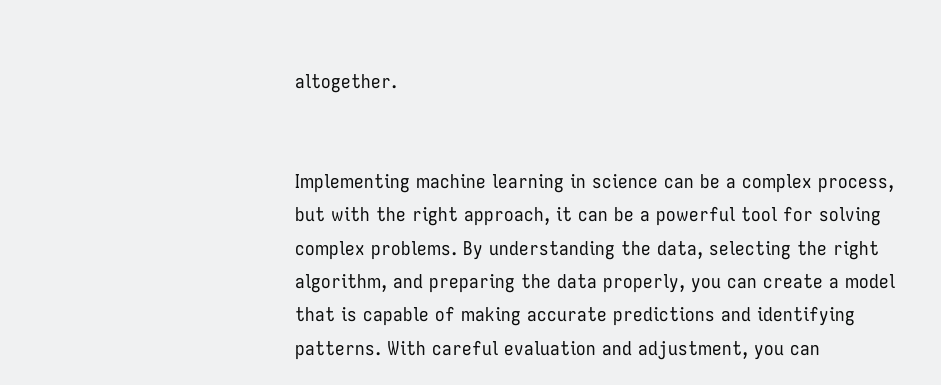altogether.


Implementing machine learning in science can be a complex process, but with the right approach, it can be a powerful tool for solving complex problems. By understanding the data, selecting the right algorithm, and preparing the data properly, you can create a model that is capable of making accurate predictions and identifying patterns. With careful evaluation and adjustment, you can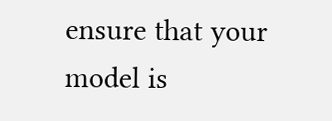ensure that your model is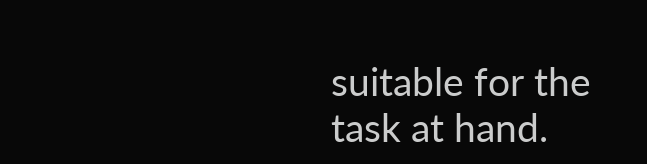suitable for the task at hand.